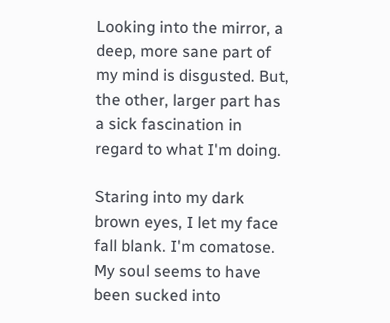Looking into the mirror, a deep, more sane part of my mind is disgusted. But, the other, larger part has a sick fascination in regard to what I'm doing.

Staring into my dark brown eyes, I let my face fall blank. I'm comatose. My soul seems to have been sucked into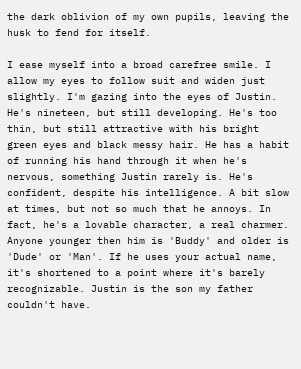the dark oblivion of my own pupils, leaving the husk to fend for itself.

I ease myself into a broad carefree smile. I allow my eyes to follow suit and widen just slightly. I'm gazing into the eyes of Justin. He's nineteen, but still developing. He's too thin, but still attractive with his bright green eyes and black messy hair. He has a habit of running his hand through it when he's nervous, something Justin rarely is. He's confident, despite his intelligence. A bit slow at times, but not so much that he annoys. In fact, he's a lovable character, a real charmer. Anyone younger then him is 'Buddy' and older is 'Dude' or 'Man'. If he uses your actual name, it's shortened to a point where it's barely recognizable. Justin is the son my father couldn't have.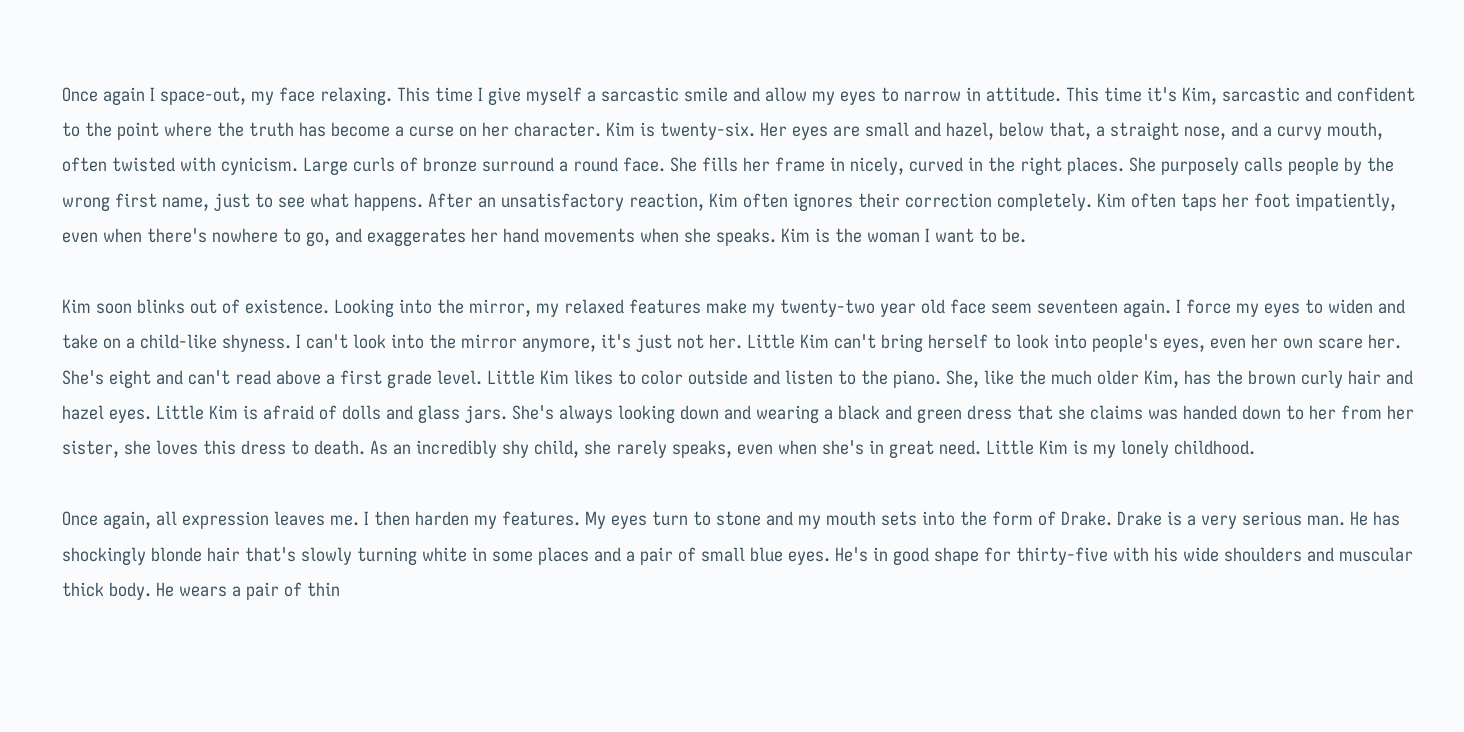Once again I space-out, my face relaxing. This time I give myself a sarcastic smile and allow my eyes to narrow in attitude. This time it's Kim, sarcastic and confident to the point where the truth has become a curse on her character. Kim is twenty-six. Her eyes are small and hazel, below that, a straight nose, and a curvy mouth, often twisted with cynicism. Large curls of bronze surround a round face. She fills her frame in nicely, curved in the right places. She purposely calls people by the wrong first name, just to see what happens. After an unsatisfactory reaction, Kim often ignores their correction completely. Kim often taps her foot impatiently, even when there's nowhere to go, and exaggerates her hand movements when she speaks. Kim is the woman I want to be.

Kim soon blinks out of existence. Looking into the mirror, my relaxed features make my twenty-two year old face seem seventeen again. I force my eyes to widen and take on a child-like shyness. I can't look into the mirror anymore, it's just not her. Little Kim can't bring herself to look into people's eyes, even her own scare her. She's eight and can't read above a first grade level. Little Kim likes to color outside and listen to the piano. She, like the much older Kim, has the brown curly hair and hazel eyes. Little Kim is afraid of dolls and glass jars. She's always looking down and wearing a black and green dress that she claims was handed down to her from her sister, she loves this dress to death. As an incredibly shy child, she rarely speaks, even when she's in great need. Little Kim is my lonely childhood.

Once again, all expression leaves me. I then harden my features. My eyes turn to stone and my mouth sets into the form of Drake. Drake is a very serious man. He has shockingly blonde hair that's slowly turning white in some places and a pair of small blue eyes. He's in good shape for thirty-five with his wide shoulders and muscular thick body. He wears a pair of thin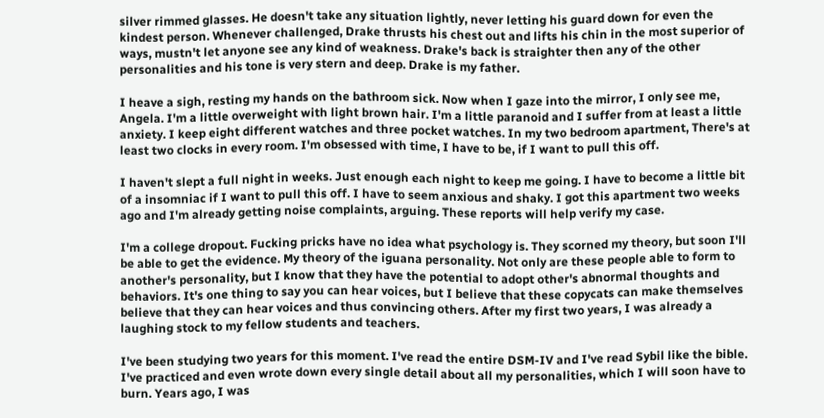silver rimmed glasses. He doesn't take any situation lightly, never letting his guard down for even the kindest person. Whenever challenged, Drake thrusts his chest out and lifts his chin in the most superior of ways, mustn't let anyone see any kind of weakness. Drake's back is straighter then any of the other personalities and his tone is very stern and deep. Drake is my father.

I heave a sigh, resting my hands on the bathroom sick. Now when I gaze into the mirror, I only see me, Angela. I'm a little overweight with light brown hair. I'm a little paranoid and I suffer from at least a little anxiety. I keep eight different watches and three pocket watches. In my two bedroom apartment, There's at least two clocks in every room. I'm obsessed with time, I have to be, if I want to pull this off.

I haven't slept a full night in weeks. Just enough each night to keep me going. I have to become a little bit of a insomniac if I want to pull this off. I have to seem anxious and shaky. I got this apartment two weeks ago and I'm already getting noise complaints, arguing. These reports will help verify my case.

I'm a college dropout. Fucking pricks have no idea what psychology is. They scorned my theory, but soon I'll be able to get the evidence. My theory of the iguana personality. Not only are these people able to form to another's personality, but I know that they have the potential to adopt other's abnormal thoughts and behaviors. It's one thing to say you can hear voices, but I believe that these copycats can make themselves believe that they can hear voices and thus convincing others. After my first two years, I was already a laughing stock to my fellow students and teachers.

I've been studying two years for this moment. I've read the entire DSM-IV and I've read Sybil like the bible. I've practiced and even wrote down every single detail about all my personalities, which I will soon have to burn. Years ago, I was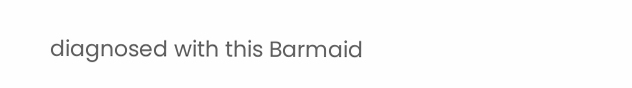diagnosed with this Barmaid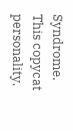Syndrome. This copycat personality.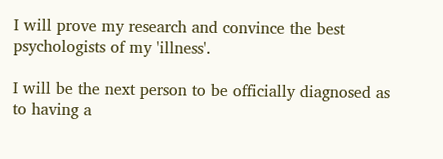I will prove my research and convince the best psychologists of my 'illness'.

I will be the next person to be officially diagnosed as to having a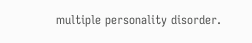multiple personality disorder.